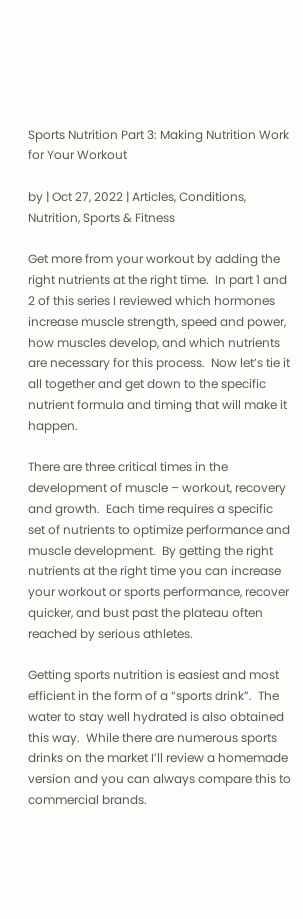Sports Nutrition Part 3: Making Nutrition Work for Your Workout

by | Oct 27, 2022 | Articles, Conditions, Nutrition, Sports & Fitness

Get more from your workout by adding the right nutrients at the right time.  In part 1 and 2 of this series I reviewed which hormones increase muscle strength, speed and power, how muscles develop, and which nutrients are necessary for this process.  Now let’s tie it all together and get down to the specific nutrient formula and timing that will make it happen.

There are three critical times in the development of muscle – workout, recovery and growth.  Each time requires a specific set of nutrients to optimize performance and muscle development.  By getting the right nutrients at the right time you can increase your workout or sports performance, recover quicker, and bust past the plateau often reached by serious athletes.

Getting sports nutrition is easiest and most efficient in the form of a “sports drink”.  The water to stay well hydrated is also obtained this way.  While there are numerous sports drinks on the market I’ll review a homemade version and you can always compare this to commercial brands.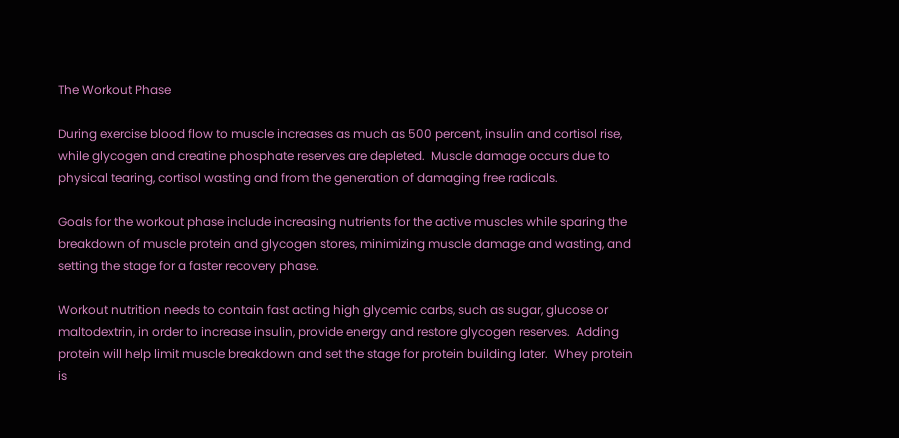The Workout Phase

During exercise blood flow to muscle increases as much as 500 percent, insulin and cortisol rise, while glycogen and creatine phosphate reserves are depleted.  Muscle damage occurs due to physical tearing, cortisol wasting and from the generation of damaging free radicals.

Goals for the workout phase include increasing nutrients for the active muscles while sparing the breakdown of muscle protein and glycogen stores, minimizing muscle damage and wasting, and setting the stage for a faster recovery phase.

Workout nutrition needs to contain fast acting high glycemic carbs, such as sugar, glucose or maltodextrin, in order to increase insulin, provide energy and restore glycogen reserves.  Adding protein will help limit muscle breakdown and set the stage for protein building later.  Whey protein is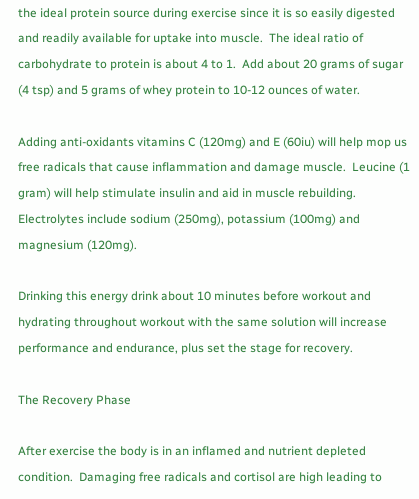the ideal protein source during exercise since it is so easily digested and readily available for uptake into muscle.  The ideal ratio of carbohydrate to protein is about 4 to 1.  Add about 20 grams of sugar (4 tsp) and 5 grams of whey protein to 10-12 ounces of water.

Adding anti-oxidants vitamins C (120mg) and E (60iu) will help mop us free radicals that cause inflammation and damage muscle.  Leucine (1 gram) will help stimulate insulin and aid in muscle rebuilding.  Electrolytes include sodium (250mg), potassium (100mg) and magnesium (120mg).

Drinking this energy drink about 10 minutes before workout and hydrating throughout workout with the same solution will increase performance and endurance, plus set the stage for recovery.

The Recovery Phase

After exercise the body is in an inflamed and nutrient depleted condition.  Damaging free radicals and cortisol are high leading to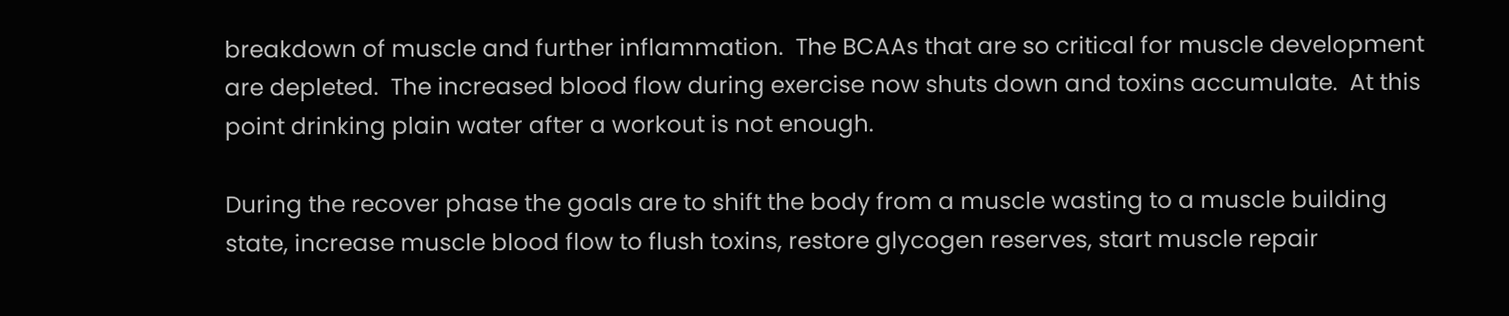breakdown of muscle and further inflammation.  The BCAAs that are so critical for muscle development are depleted.  The increased blood flow during exercise now shuts down and toxins accumulate.  At this point drinking plain water after a workout is not enough.

During the recover phase the goals are to shift the body from a muscle wasting to a muscle building state, increase muscle blood flow to flush toxins, restore glycogen reserves, start muscle repair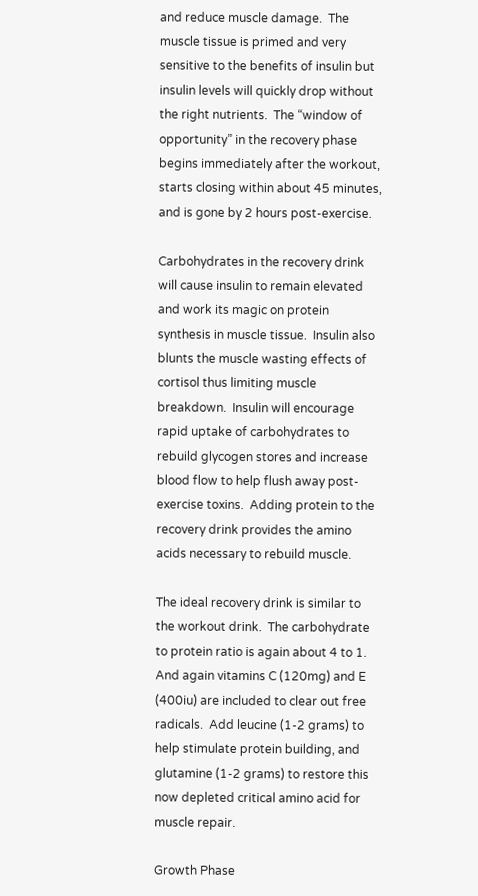and reduce muscle damage.  The muscle tissue is primed and very sensitive to the benefits of insulin but insulin levels will quickly drop without the right nutrients.  The “window of opportunity” in the recovery phase begins immediately after the workout, starts closing within about 45 minutes, and is gone by 2 hours post-exercise.

Carbohydrates in the recovery drink will cause insulin to remain elevated and work its magic on protein synthesis in muscle tissue.  Insulin also blunts the muscle wasting effects of cortisol thus limiting muscle breakdown.  Insulin will encourage rapid uptake of carbohydrates to rebuild glycogen stores and increase blood flow to help flush away post-exercise toxins.  Adding protein to the recovery drink provides the amino acids necessary to rebuild muscle.

The ideal recovery drink is similar to the workout drink.  The carbohydrate to protein ratio is again about 4 to 1.  And again vitamins C (120mg) and E (400iu) are included to clear out free radicals.  Add leucine (1-2 grams) to help stimulate protein building, and glutamine (1-2 grams) to restore this now depleted critical amino acid for muscle repair.

Growth Phase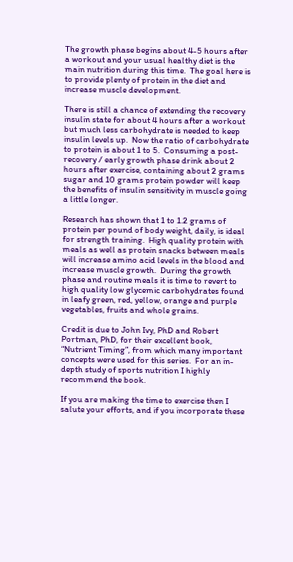The growth phase begins about 4-5 hours after a workout and your usual healthy diet is the main nutrition during this time.  The goal here is to provide plenty of protein in the diet and increase muscle development.

There is still a chance of extending the recovery insulin state for about 4 hours after a workout but much less carbohydrate is needed to keep insulin levels up.  Now the ratio of carbohydrate to protein is about 1 to 5.  Consuming a post-recovery / early growth phase drink about 2 hours after exercise, containing about 2 grams sugar and 10 grams protein powder will keep the benefits of insulin sensitivity in muscle going a little longer.

Research has shown that 1 to 1.2 grams of protein per pound of body weight, daily, is ideal for strength training.  High quality protein with meals as well as protein snacks between meals will increase amino acid levels in the blood and increase muscle growth.  During the growth phase and routine meals it is time to revert to high quality low glycemic carbohydrates found in leafy green, red, yellow, orange and purple vegetables, fruits and whole grains.

Credit is due to John Ivy, PhD and Robert Portman, PhD, for their excellent book, “Nutrient Timing”, from which many important concepts were used for this series.  For an in-depth study of sports nutrition I highly recommend the book.

If you are making the time to exercise then I salute your efforts, and if you incorporate these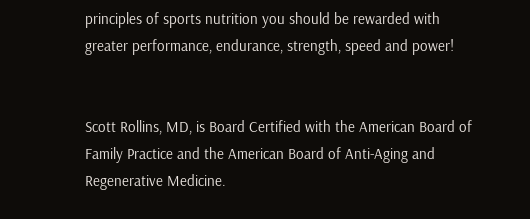principles of sports nutrition you should be rewarded with greater performance, endurance, strength, speed and power!


Scott Rollins, MD, is Board Certified with the American Board of Family Practice and the American Board of Anti-Aging and Regenerative Medicine.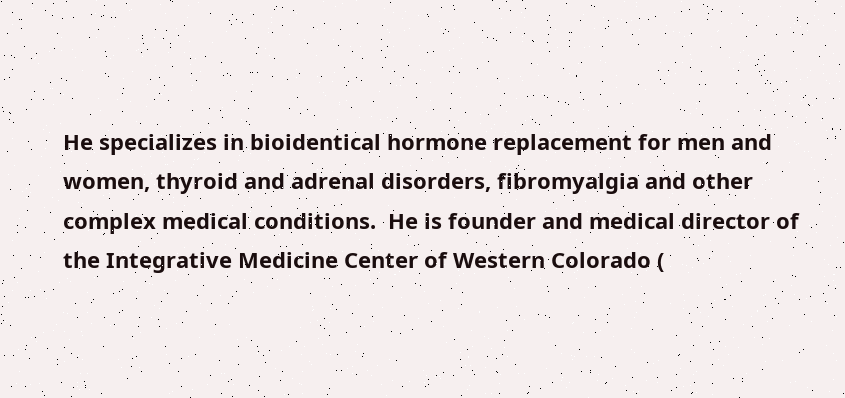He specializes in bioidentical hormone replacement for men and women, thyroid and adrenal disorders, fibromyalgia and other complex medical conditions.  He is founder and medical director of the Integrative Medicine Center of Western Colorado (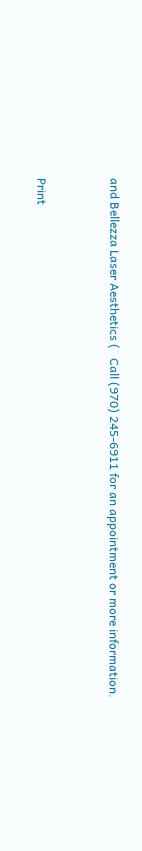and Bellezza Laser Aesthetics (   Call (970) 245-6911 for an appointment or more information.


Print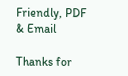Friendly, PDF & Email

Thanks for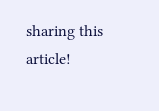sharing this article!